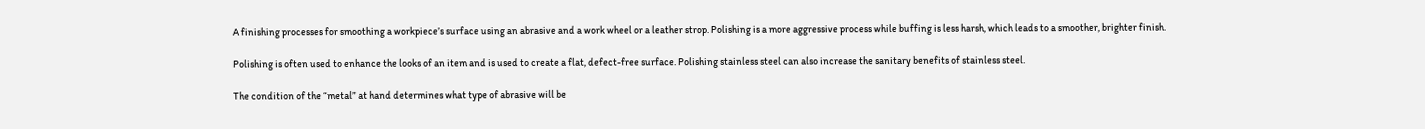A finishing processes for smoothing a workpiece’s surface using an abrasive and a work wheel or a leather strop. Polishing is a more aggressive process while buffing is less harsh, which leads to a smoother, brighter finish.

Polishing is often used to enhance the looks of an item and is used to create a flat, defect-free surface. Polishing stainless steel can also increase the sanitary benefits of stainless steel.

The condition of the “metal” at hand determines what type of abrasive will be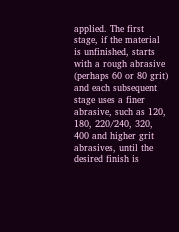applied. The first stage, if the material is unfinished, starts with a rough abrasive (perhaps 60 or 80 grit) and each subsequent stage uses a finer abrasive, such as 120, 180, 220/240, 320, 400 and higher grit abrasives, until the desired finish is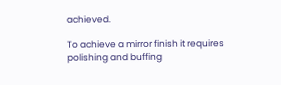achieved.

To achieve a mirror finish it requires polishing and buffing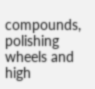compounds, polishing wheels and high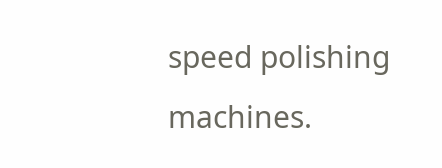speed polishing machines.